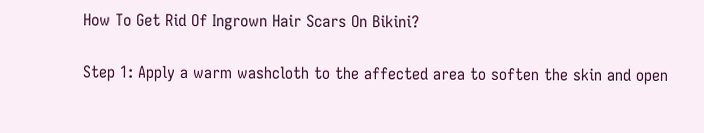How To Get Rid Of Ingrown Hair Scars On Bikini?

Step 1: Apply a warm washcloth to the affected area to soften the skin and open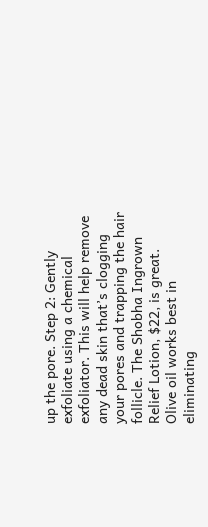up the pore. Step 2: Gently exfoliate using a chemical exfoliator. This will help remove any dead skin that’s clogging your pores and trapping the hair follicle. The Shobha Ingrown Relief Lotion, $22, is great.
Olive oil works best in eliminating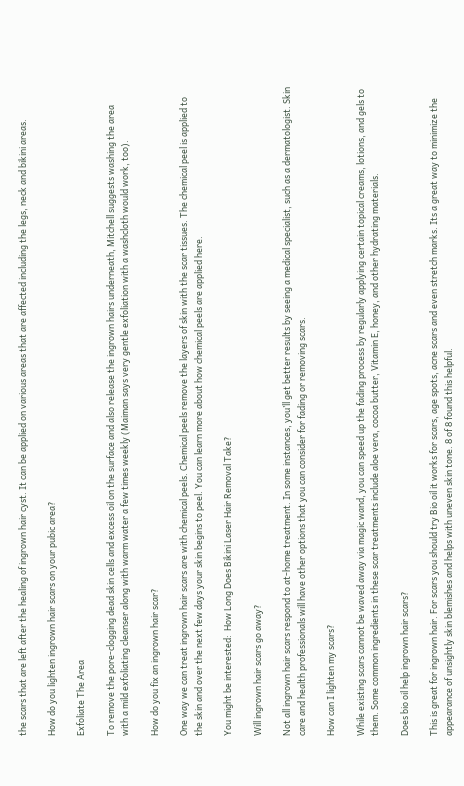the scars that are left after the healing of ingrown hair cyst. It can be applied on various areas that are affected including the legs, neck and bikini areas.

How do you lighten ingrown hair scars on your pubic area?

Exfoliate The Area

To remove the pore-clogging dead skin cells and excess oil on the surface and also release the ingrown hairs underneath, Mitchell suggests washing the area with a mild exfoliating cleanser along with warm water a few times weekly (Maiman says very gentle exfoliation with a washcloth would work, too).

How do you fix an ingrown hair scar?

One way we can treat ingrown hair scars are with chemical peels. Chemical peels remove the layers of skin with the scar tissues. The chemical peel is applied to the skin and over the next few days your skin begins to peel. You can learn more about how chemical peels are applied here.

You might be interested:  How Long Does Bikini Laser Hair Removal Take?

Will ingrown hair scars go away?

Not all ingrown hair scars respond to at-home treatment. In some instances, you’ll get better results by seeing a medical specialist, such as a dermatologist. Skin care and health professionals will have other options that you can consider for fading or removing scars.

How can I lighten my scars?

While existing scars cannot be waved away via magic wand, you can speed up the fading process by regularly applying certain topical creams, lotions, and gels to them. Some common ingredients in these scar treatments include aloe vera, cocoa butter, Vitamin E, honey, and other hydrating materials.

Does bio oil help ingrown hair scars?

This is great for ingrown hair. For scars you should try Bio oil it works for scars, age spots, acne scars and even stretch marks. Its a great way to minimize the appearance of unsightly skin blemishes and helps with uneven skin tone. 8 of 8 found this helpful.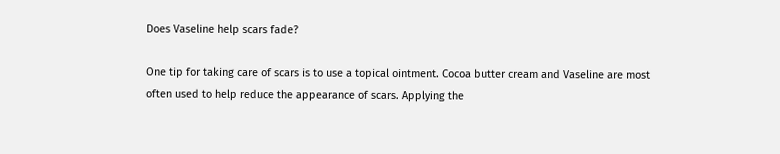Does Vaseline help scars fade?

One tip for taking care of scars is to use a topical ointment. Cocoa butter cream and Vaseline are most often used to help reduce the appearance of scars. Applying the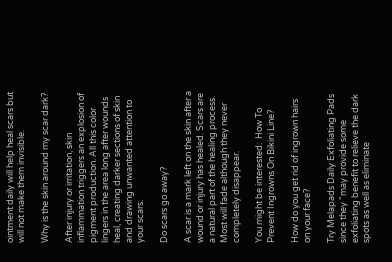ointment daily will help heal scars but will not make them invisible.

Why is the skin around my scar dark?

After injury or irritation, skin inflammation triggers an explosion of pigment production. All this color lingers in the area long after wounds heal, creating darker sections of skin and drawing unwanted attention to your scars.

Do scars go away?

A scar is a mark left on the skin after a wound or injury has healed. Scars are a natural part of the healing process. Most will fade although they never completely disappear.

You might be interested:  How To Prevent Ingrowns On Bikini Line?

How do you get rid of ingrown hairs on your face?

Try Melapads Daily Exfoliating Pads since they “may provide some exfoliating benefit to relieve the dark spots as well as eliminate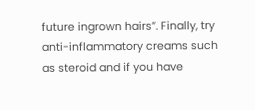future ingrown hairs”. Finally, try anti-inflammatory creams such as steroid and if you have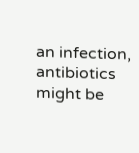an infection, antibiotics might be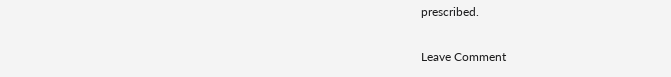prescribed.

Leave Comment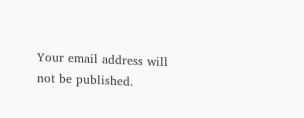Your email address will not be published.